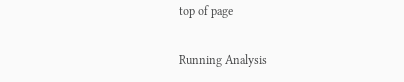top of page

Running Analysis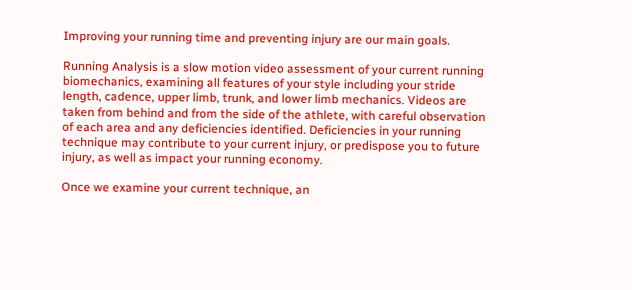Improving your running time and preventing injury are our main goals.

Running Analysis is a slow motion video assessment of your current running biomechanics, examining all features of your style including your stride length, cadence, upper limb, trunk, and lower limb mechanics. Videos are taken from behind and from the side of the athlete, with careful observation of each area and any deficiencies identified. Deficiencies in your running technique may contribute to your current injury, or predispose you to future injury, as well as impact your running economy.

Once we examine your current technique, an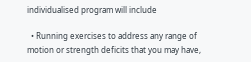individualised program will include

  • Running exercises to address any range of motion or strength deficits that you may have,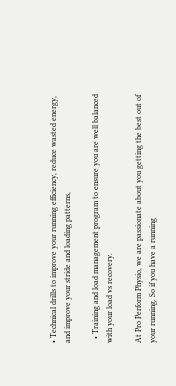• Technical drills to improve your running efficiency, reduce wasted energy, and improve your stride and loading patterns,

  • Training and load management program to ensure you are well balanced with your load vs recovery.

At Pro Perform Physio, we are passionate about you getting the best out of your running. So if you have a running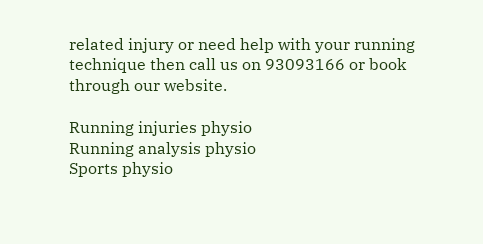related injury or need help with your running technique then call us on 93093166 or book through our website.

Running injuries physio
Running analysis physio
Sports physio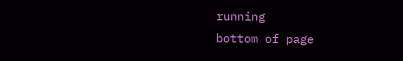running
bottom of page